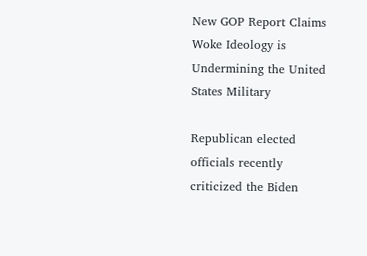New GOP Report Claims Woke Ideology is Undermining the United States Military

Republican elected officials recently criticized the Biden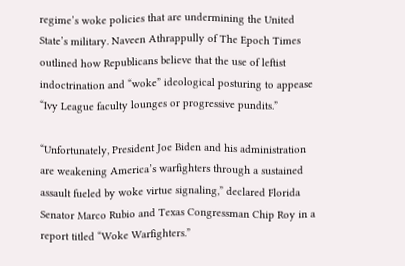regime’s woke policies that are undermining the United State’s military. Naveen Athrappully of The Epoch Times outlined how Republicans believe that the use of leftist indoctrination and “woke” ideological posturing to appease “Ivy League faculty lounges or progressive pundits.”

“Unfortunately, President Joe Biden and his administration are weakening America’s warfighters through a sustained assault fueled by woke virtue signaling,” declared Florida Senator Marco Rubio and Texas Congressman Chip Roy in a report titled “Woke Warfighters.”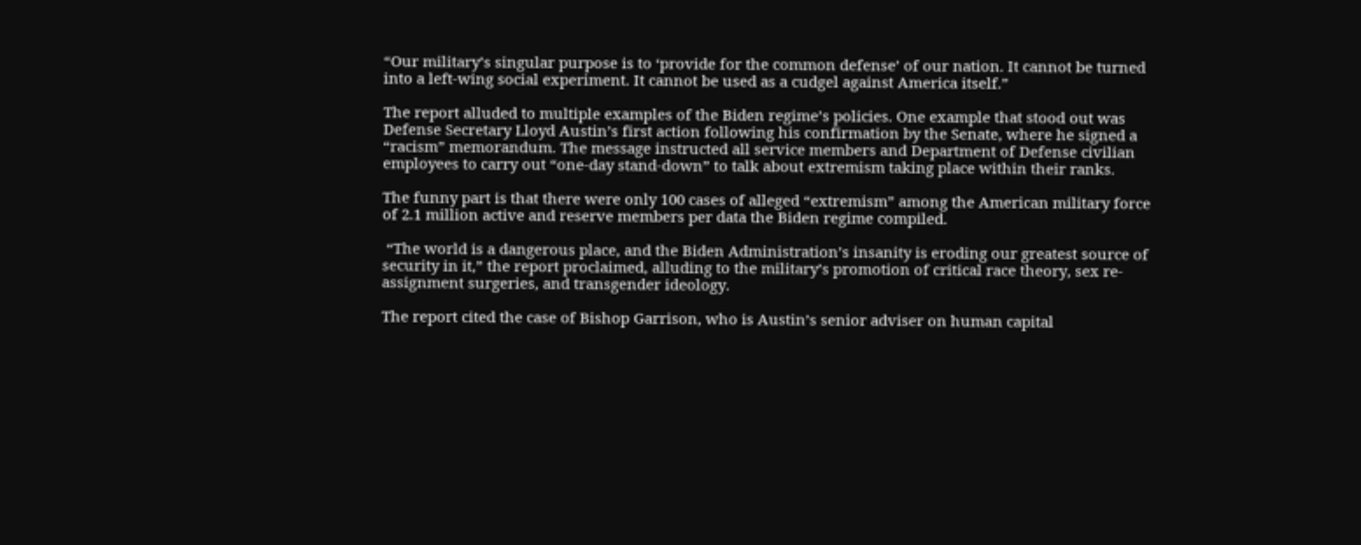“Our military’s singular purpose is to ‘provide for the common defense’ of our nation. It cannot be turned into a left-wing social experiment. It cannot be used as a cudgel against America itself.”

The report alluded to multiple examples of the Biden regime’s policies. One example that stood out was Defense Secretary Lloyd Austin’s first action following his confirmation by the Senate, where he signed a “racism” memorandum. The message instructed all service members and Department of Defense civilian employees to carry out “one-day stand-down” to talk about extremism taking place within their ranks.

The funny part is that there were only 100 cases of alleged “extremism” among the American military force of 2.1 million active and reserve members per data the Biden regime compiled.

 “The world is a dangerous place, and the Biden Administration’s insanity is eroding our greatest source of security in it,” the report proclaimed, alluding to the military’s promotion of critical race theory, sex re-assignment surgeries, and transgender ideology.

The report cited the case of Bishop Garrison, who is Austin’s senior adviser on human capital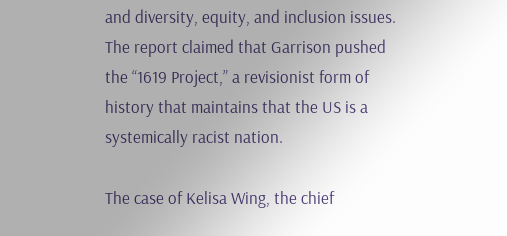and diversity, equity, and inclusion issues. The report claimed that Garrison pushed the “1619 Project,” a revisionist form of history that maintains that the US is a systemically racist nation.

The case of Kelisa Wing, the chief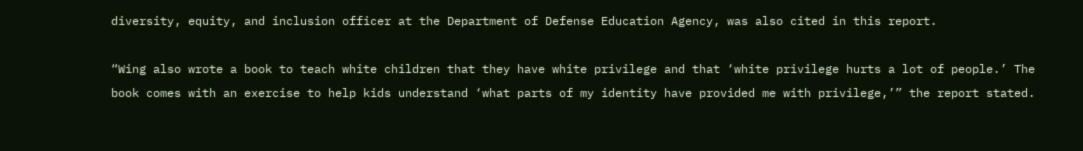diversity, equity, and inclusion officer at the Department of Defense Education Agency, was also cited in this report.

“Wing also wrote a book to teach white children that they have white privilege and that ‘white privilege hurts a lot of people.’ The book comes with an exercise to help kids understand ‘what parts of my identity have provided me with privilege,’” the report stated.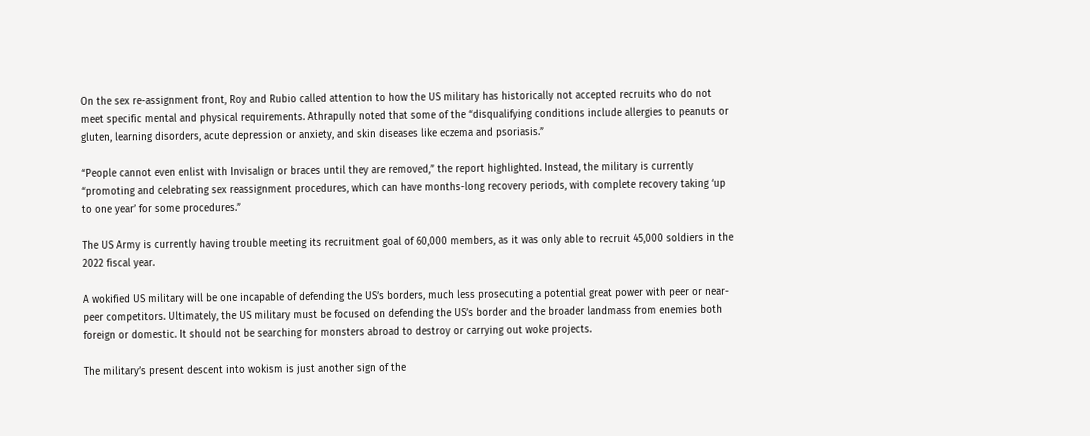On the sex re-assignment front, Roy and Rubio called attention to how the US military has historically not accepted recruits who do not meet specific mental and physical requirements. Athrapully noted that some of the “disqualifying conditions include allergies to peanuts or gluten, learning disorders, acute depression or anxiety, and skin diseases like eczema and psoriasis.”

“People cannot even enlist with Invisalign or braces until they are removed,” the report highlighted. Instead, the military is currently “promoting and celebrating sex reassignment procedures, which can have months-long recovery periods, with complete recovery taking ‘up to one year’ for some procedures.”

The US Army is currently having trouble meeting its recruitment goal of 60,000 members, as it was only able to recruit 45,000 soldiers in the 2022 fiscal year.

A wokified US military will be one incapable of defending the US’s borders, much less prosecuting a potential great power with peer or near-peer competitors. Ultimately, the US military must be focused on defending the US’s border and the broader landmass from enemies both foreign or domestic. It should not be searching for monsters abroad to destroy or carrying out woke projects.

The military’s present descent into wokism is just another sign of the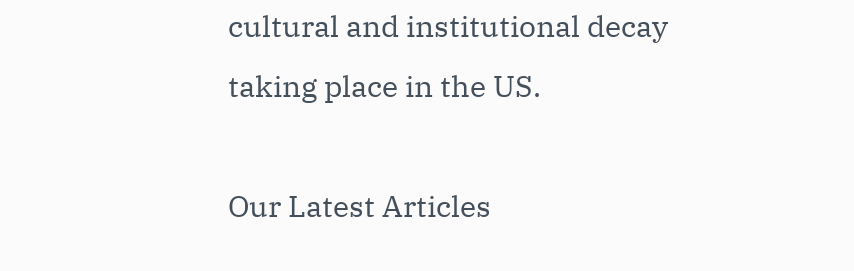cultural and institutional decay taking place in the US.

Our Latest Articles